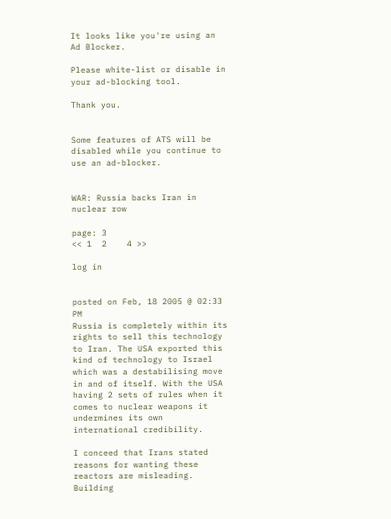It looks like you're using an Ad Blocker.

Please white-list or disable in your ad-blocking tool.

Thank you.


Some features of ATS will be disabled while you continue to use an ad-blocker.


WAR: Russia backs Iran in nuclear row

page: 3
<< 1  2    4 >>

log in


posted on Feb, 18 2005 @ 02:33 PM
Russia is completely within its rights to sell this technology to Iran. The USA exported this kind of technology to Israel which was a destabilising move in and of itself. With the USA having 2 sets of rules when it comes to nuclear weapons it undermines its own international credibility.

I conceed that Irans stated reasons for wanting these reactors are misleading. Building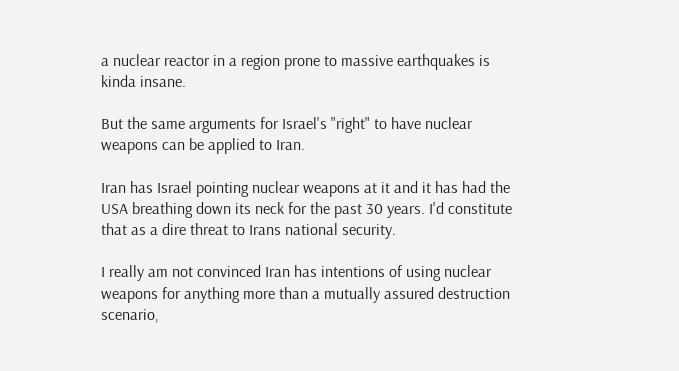a nuclear reactor in a region prone to massive earthquakes is kinda insane.

But the same arguments for Israel's "right" to have nuclear weapons can be applied to Iran.

Iran has Israel pointing nuclear weapons at it and it has had the USA breathing down its neck for the past 30 years. I'd constitute that as a dire threat to Irans national security.

I really am not convinced Iran has intentions of using nuclear weapons for anything more than a mutually assured destruction scenario,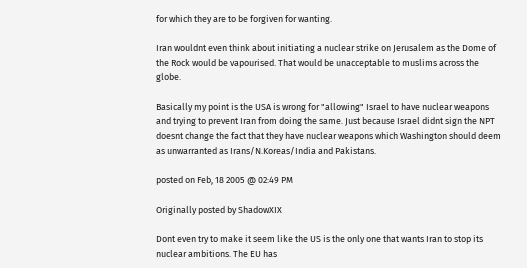for which they are to be forgiven for wanting.

Iran wouldnt even think about initiating a nuclear strike on Jerusalem as the Dome of the Rock would be vapourised. That would be unacceptable to muslims across the globe.

Basically my point is the USA is wrong for "allowing" Israel to have nuclear weapons and trying to prevent Iran from doing the same. Just because Israel didnt sign the NPT doesnt change the fact that they have nuclear weapons which Washington should deem as unwarranted as Irans/N.Koreas/India and Pakistans.

posted on Feb, 18 2005 @ 02:49 PM

Originally posted by ShadowXIX

Dont even try to make it seem like the US is the only one that wants Iran to stop its nuclear ambitions. The EU has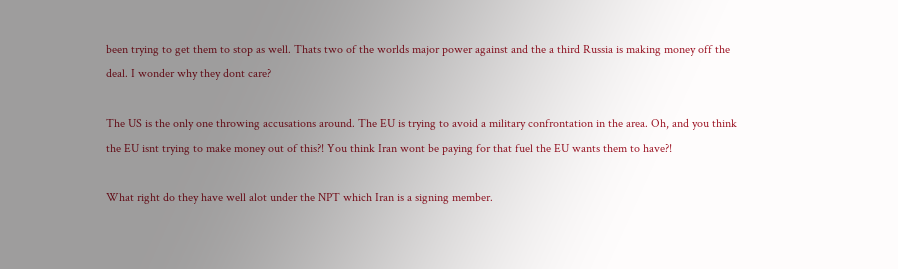been trying to get them to stop as well. Thats two of the worlds major power against and the a third Russia is making money off the deal. I wonder why they dont care?

The US is the only one throwing accusations around. The EU is trying to avoid a military confrontation in the area. Oh, and you think the EU isnt trying to make money out of this?! You think Iran wont be paying for that fuel the EU wants them to have?!

What right do they have well alot under the NPT which Iran is a signing member.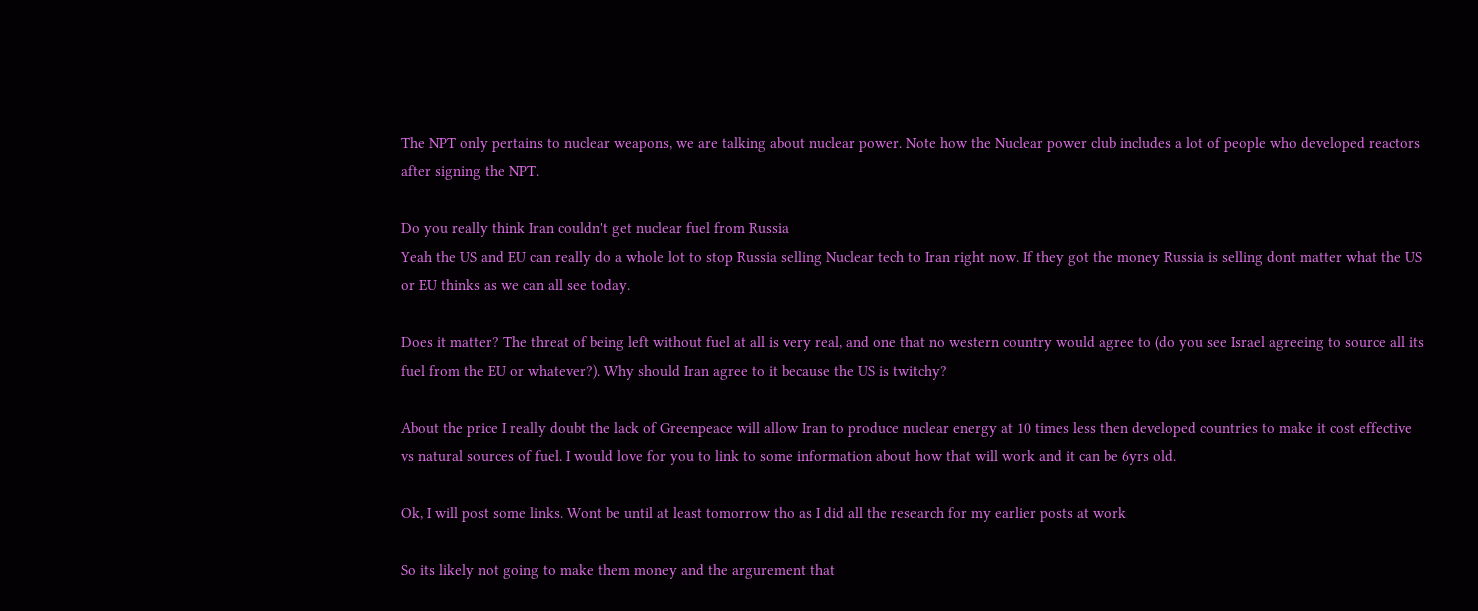The NPT only pertains to nuclear weapons, we are talking about nuclear power. Note how the Nuclear power club includes a lot of people who developed reactors after signing the NPT.

Do you really think Iran couldn't get nuclear fuel from Russia
Yeah the US and EU can really do a whole lot to stop Russia selling Nuclear tech to Iran right now. If they got the money Russia is selling dont matter what the US or EU thinks as we can all see today.

Does it matter? The threat of being left without fuel at all is very real, and one that no western country would agree to (do you see Israel agreeing to source all its fuel from the EU or whatever?). Why should Iran agree to it because the US is twitchy?

About the price I really doubt the lack of Greenpeace will allow Iran to produce nuclear energy at 10 times less then developed countries to make it cost effective vs natural sources of fuel. I would love for you to link to some information about how that will work and it can be 6yrs old.

Ok, I will post some links. Wont be until at least tomorrow tho as I did all the research for my earlier posts at work

So its likely not going to make them money and the argurement that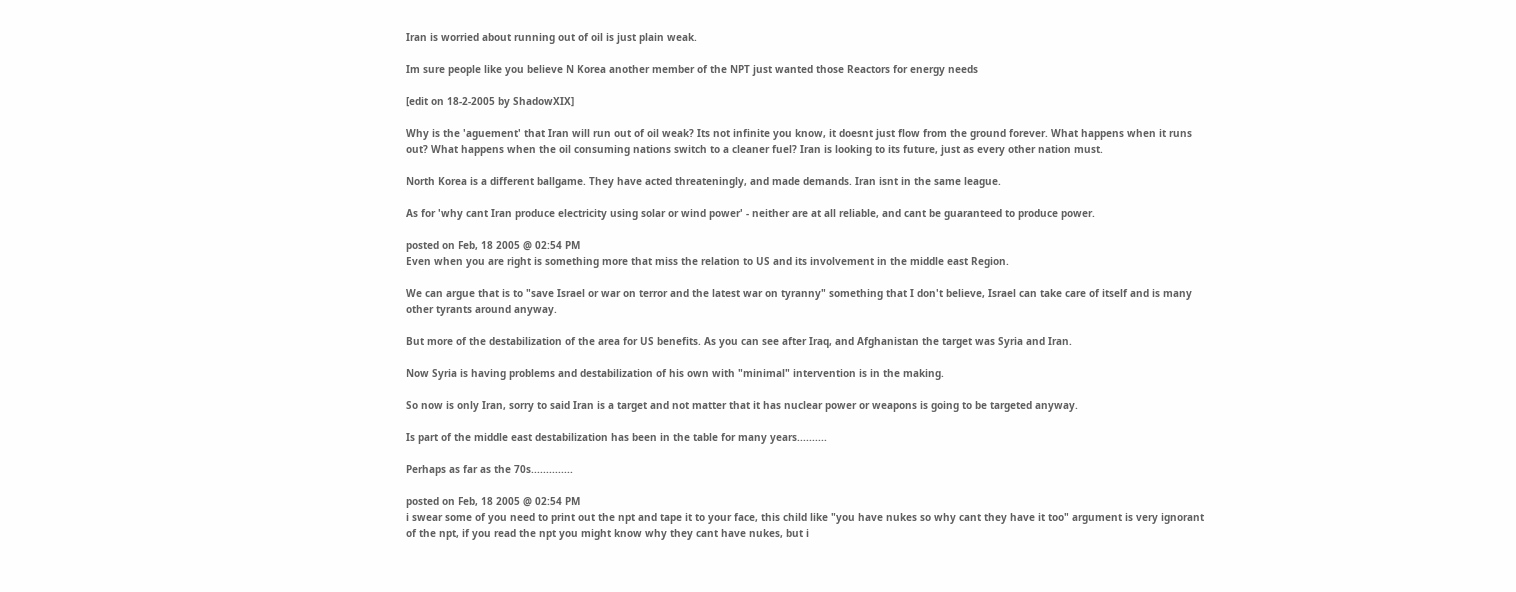Iran is worried about running out of oil is just plain weak.

Im sure people like you believe N Korea another member of the NPT just wanted those Reactors for energy needs

[edit on 18-2-2005 by ShadowXIX]

Why is the 'aguement' that Iran will run out of oil weak? Its not infinite you know, it doesnt just flow from the ground forever. What happens when it runs out? What happens when the oil consuming nations switch to a cleaner fuel? Iran is looking to its future, just as every other nation must.

North Korea is a different ballgame. They have acted threateningly, and made demands. Iran isnt in the same league.

As for 'why cant Iran produce electricity using solar or wind power' - neither are at all reliable, and cant be guaranteed to produce power.

posted on Feb, 18 2005 @ 02:54 PM
Even when you are right is something more that miss the relation to US and its involvement in the middle east Region.

We can argue that is to "save Israel or war on terror and the latest war on tyranny" something that I don't believe, Israel can take care of itself and is many other tyrants around anyway.

But more of the destabilization of the area for US benefits. As you can see after Iraq, and Afghanistan the target was Syria and Iran.

Now Syria is having problems and destabilization of his own with "minimal" intervention is in the making.

So now is only Iran, sorry to said Iran is a target and not matter that it has nuclear power or weapons is going to be targeted anyway.

Is part of the middle east destabilization has been in the table for many years..........

Perhaps as far as the 70s..............

posted on Feb, 18 2005 @ 02:54 PM
i swear some of you need to print out the npt and tape it to your face, this child like "you have nukes so why cant they have it too" argument is very ignorant of the npt, if you read the npt you might know why they cant have nukes, but i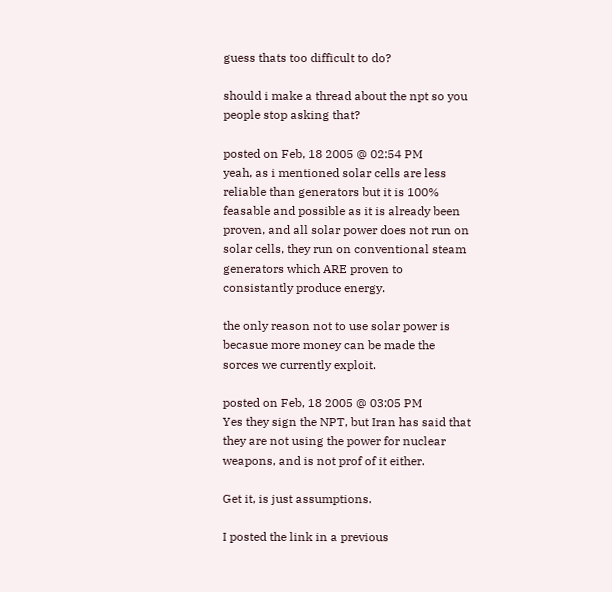guess thats too difficult to do?

should i make a thread about the npt so you people stop asking that?

posted on Feb, 18 2005 @ 02:54 PM
yeah, as i mentioned solar cells are less reliable than generators but it is 100% feasable and possible as it is already been proven, and all solar power does not run on solar cells, they run on conventional steam generators which ARE proven to consistantly produce energy.

the only reason not to use solar power is becasue more money can be made the sorces we currently exploit.

posted on Feb, 18 2005 @ 03:05 PM
Yes they sign the NPT, but Iran has said that they are not using the power for nuclear weapons, and is not prof of it either.

Get it, is just assumptions.

I posted the link in a previous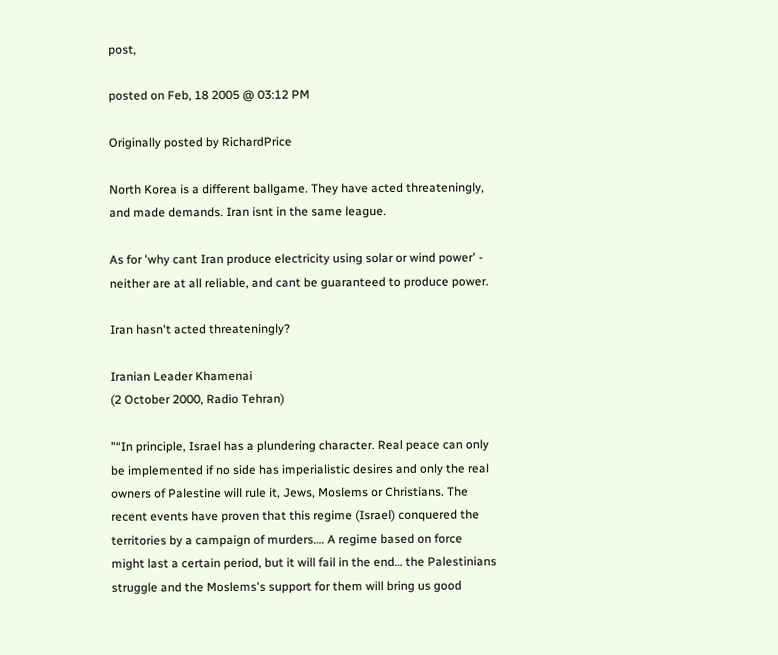post,

posted on Feb, 18 2005 @ 03:12 PM

Originally posted by RichardPrice

North Korea is a different ballgame. They have acted threateningly, and made demands. Iran isnt in the same league.

As for 'why cant Iran produce electricity using solar or wind power' - neither are at all reliable, and cant be guaranteed to produce power.

Iran hasn't acted threateningly?

Iranian Leader Khamenai
(2 October 2000, Radio Tehran)

"“In principle, Israel has a plundering character. Real peace can only be implemented if no side has imperialistic desires and only the real owners of Palestine will rule it, Jews, Moslems or Christians. The recent events have proven that this regime (Israel) conquered the territories by a campaign of murders…. A regime based on force might last a certain period, but it will fail in the end… the Palestinians struggle and the Moslems's support for them will bring us good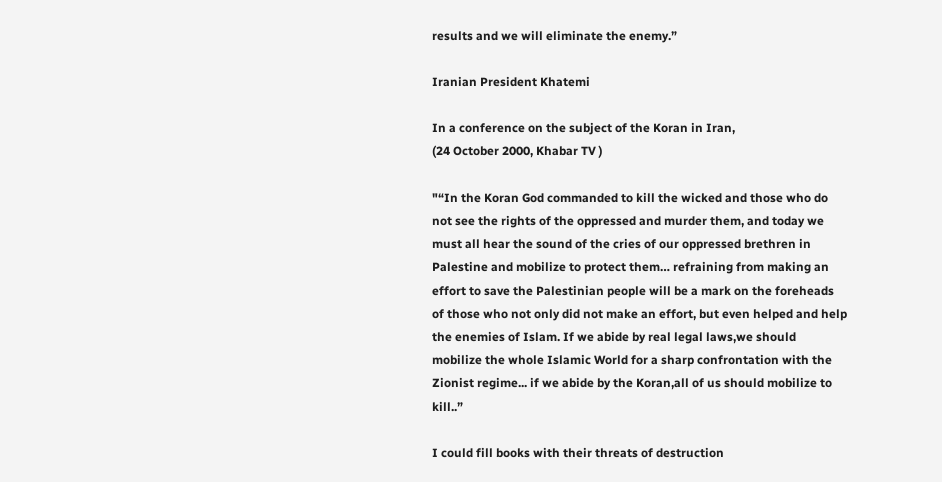results and we will eliminate the enemy.”

Iranian President Khatemi

In a conference on the subject of the Koran in Iran,
(24 October 2000, Khabar TV )

"“In the Koran God commanded to kill the wicked and those who do not see the rights of the oppressed and murder them, and today we must all hear the sound of the cries of our oppressed brethren in Palestine and mobilize to protect them… refraining from making an effort to save the Palestinian people will be a mark on the foreheads of those who not only did not make an effort, but even helped and help the enemies of Islam. If we abide by real legal laws,we should mobilize the whole Islamic World for a sharp confrontation with the Zionist regime... if we abide by the Koran,all of us should mobilize to kill..”

I could fill books with their threats of destruction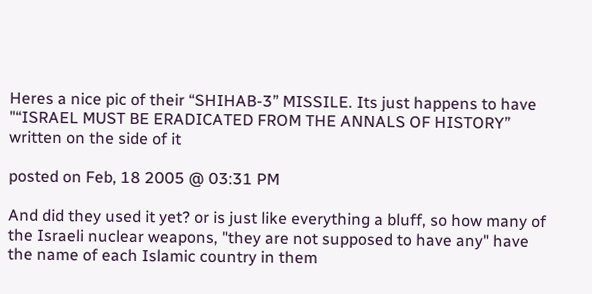Heres a nice pic of their “SHIHAB-3” MISSILE. Its just happens to have "“ISRAEL MUST BE ERADICATED FROM THE ANNALS OF HISTORY” written on the side of it

posted on Feb, 18 2005 @ 03:31 PM

And did they used it yet? or is just like everything a bluff, so how many of the Israeli nuclear weapons, "they are not supposed to have any" have the name of each Islamic country in them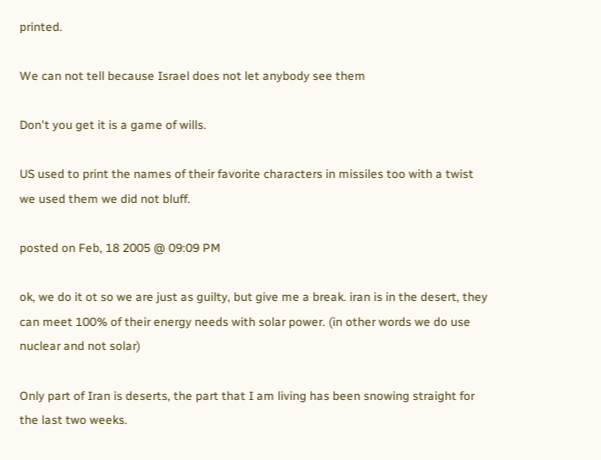printed.

We can not tell because Israel does not let anybody see them

Don't you get it is a game of wills.

US used to print the names of their favorite characters in missiles too with a twist we used them we did not bluff.

posted on Feb, 18 2005 @ 09:09 PM

ok, we do it ot so we are just as guilty, but give me a break. iran is in the desert, they can meet 100% of their energy needs with solar power. (in other words we do use nuclear and not solar)

Only part of Iran is deserts, the part that I am living has been snowing straight for the last two weeks.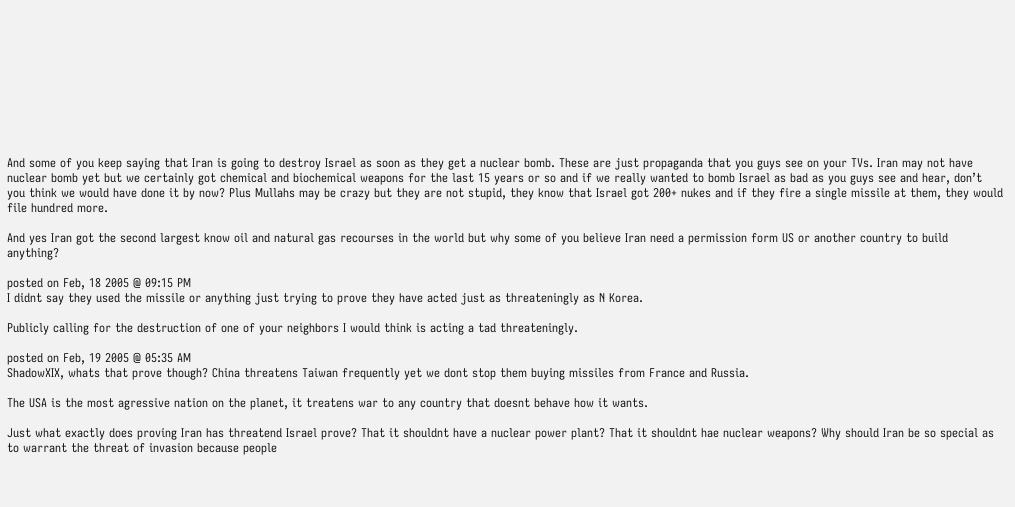And some of you keep saying that Iran is going to destroy Israel as soon as they get a nuclear bomb. These are just propaganda that you guys see on your TVs. Iran may not have nuclear bomb yet but we certainly got chemical and biochemical weapons for the last 15 years or so and if we really wanted to bomb Israel as bad as you guys see and hear, don’t you think we would have done it by now? Plus Mullahs may be crazy but they are not stupid, they know that Israel got 200+ nukes and if they fire a single missile at them, they would file hundred more.

And yes Iran got the second largest know oil and natural gas recourses in the world but why some of you believe Iran need a permission form US or another country to build anything?

posted on Feb, 18 2005 @ 09:15 PM
I didnt say they used the missile or anything just trying to prove they have acted just as threateningly as N Korea.

Publicly calling for the destruction of one of your neighbors I would think is acting a tad threateningly.

posted on Feb, 19 2005 @ 05:35 AM
ShadowXIX, whats that prove though? China threatens Taiwan frequently yet we dont stop them buying missiles from France and Russia.

The USA is the most agressive nation on the planet, it treatens war to any country that doesnt behave how it wants.

Just what exactly does proving Iran has threatend Israel prove? That it shouldnt have a nuclear power plant? That it shouldnt hae nuclear weapons? Why should Iran be so special as to warrant the threat of invasion because people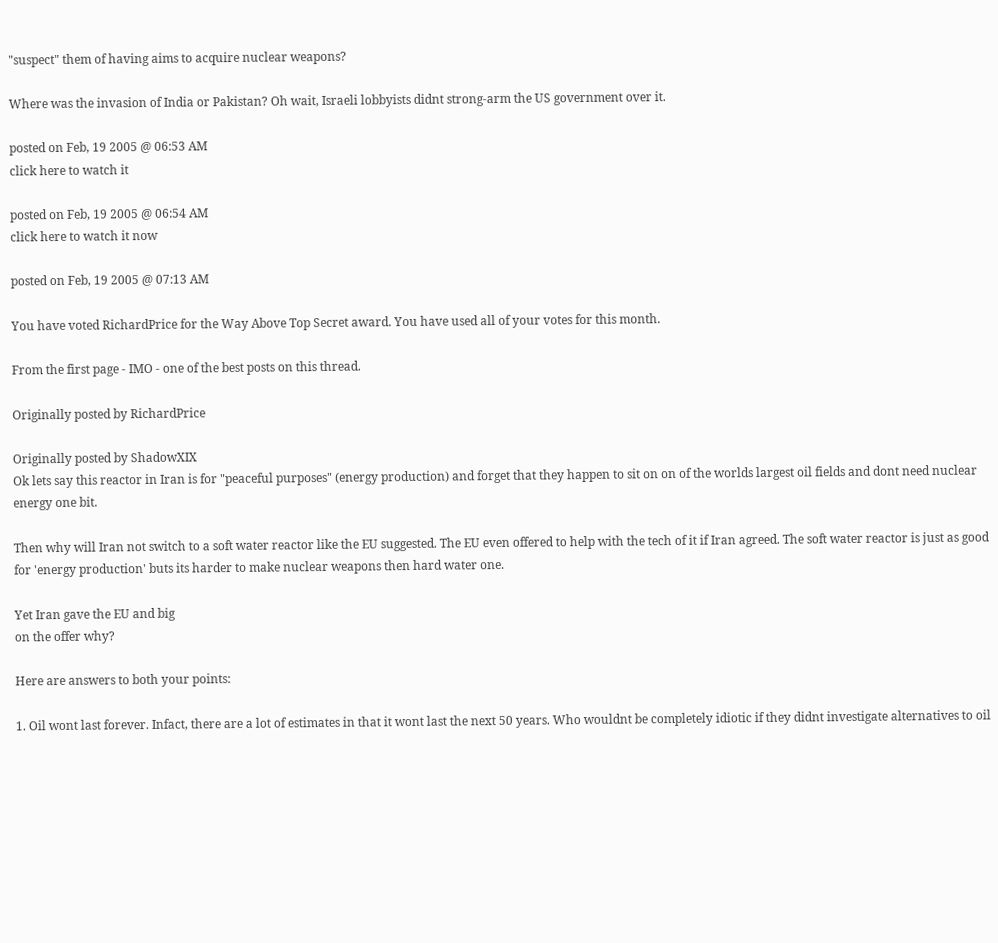"suspect" them of having aims to acquire nuclear weapons?

Where was the invasion of India or Pakistan? Oh wait, Israeli lobbyists didnt strong-arm the US government over it.

posted on Feb, 19 2005 @ 06:53 AM
click here to watch it

posted on Feb, 19 2005 @ 06:54 AM
click here to watch it now

posted on Feb, 19 2005 @ 07:13 AM

You have voted RichardPrice for the Way Above Top Secret award. You have used all of your votes for this month.

From the first page - IMO - one of the best posts on this thread.

Originally posted by RichardPrice

Originally posted by ShadowXIX
Ok lets say this reactor in Iran is for "peaceful purposes" (energy production) and forget that they happen to sit on on of the worlds largest oil fields and dont need nuclear energy one bit.

Then why will Iran not switch to a soft water reactor like the EU suggested. The EU even offered to help with the tech of it if Iran agreed. The soft water reactor is just as good for 'energy production' buts its harder to make nuclear weapons then hard water one.

Yet Iran gave the EU and big
on the offer why?

Here are answers to both your points:

1. Oil wont last forever. Infact, there are a lot of estimates in that it wont last the next 50 years. Who wouldnt be completely idiotic if they didnt investigate alternatives to oil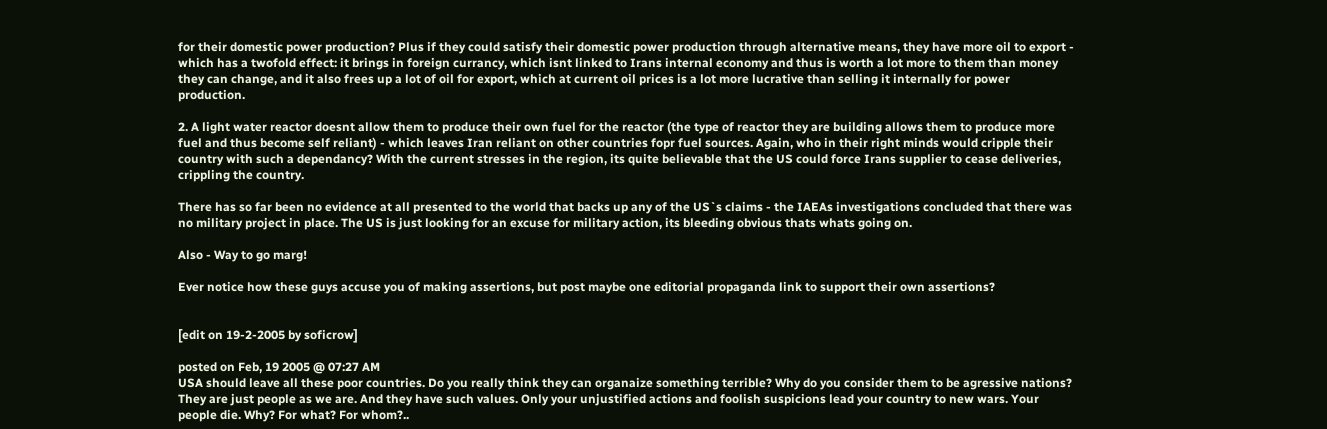for their domestic power production? Plus if they could satisfy their domestic power production through alternative means, they have more oil to export - which has a twofold effect: it brings in foreign currancy, which isnt linked to Irans internal economy and thus is worth a lot more to them than money they can change, and it also frees up a lot of oil for export, which at current oil prices is a lot more lucrative than selling it internally for power production.

2. A light water reactor doesnt allow them to produce their own fuel for the reactor (the type of reactor they are building allows them to produce more fuel and thus become self reliant) - which leaves Iran reliant on other countries fopr fuel sources. Again, who in their right minds would cripple their country with such a dependancy? With the current stresses in the region, its quite believable that the US could force Irans supplier to cease deliveries, crippling the country.

There has so far been no evidence at all presented to the world that backs up any of the US`s claims - the IAEAs investigations concluded that there was no military project in place. The US is just looking for an excuse for military action, its bleeding obvious thats whats going on.

Also - Way to go marg!

Ever notice how these guys accuse you of making assertions, but post maybe one editorial propaganda link to support their own assertions?


[edit on 19-2-2005 by soficrow]

posted on Feb, 19 2005 @ 07:27 AM
USA should leave all these poor countries. Do you really think they can organaize something terrible? Why do you consider them to be agressive nations? They are just people as we are. And they have such values. Only your unjustified actions and foolish suspicions lead your country to new wars. Your people die. Why? For what? For whom?..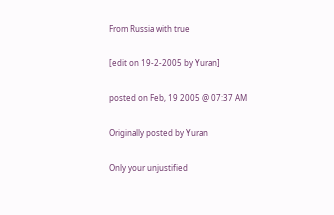From Russia with true

[edit on 19-2-2005 by Yuran]

posted on Feb, 19 2005 @ 07:37 AM

Originally posted by Yuran

Only your unjustified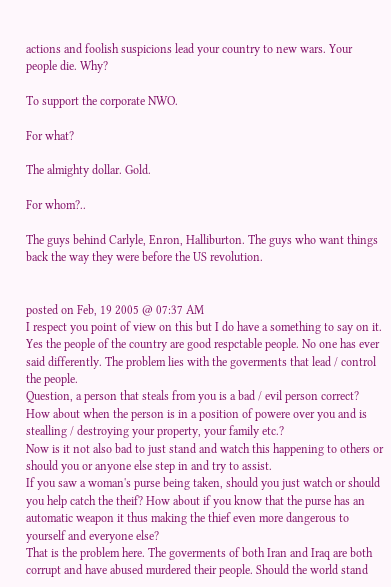actions and foolish suspicions lead your country to new wars. Your people die. Why?

To support the corporate NWO.

For what?

The almighty dollar. Gold.

For whom?..

The guys behind Carlyle, Enron, Halliburton. The guys who want things back the way they were before the US revolution.


posted on Feb, 19 2005 @ 07:37 AM
I respect you point of view on this but I do have a something to say on it.
Yes the people of the country are good respctable people. No one has ever said differently. The problem lies with the goverments that lead / control the people.
Question, a person that steals from you is a bad / evil person correct?
How about when the person is in a position of powere over you and is stealling / destroying your property, your family etc.?
Now is it not also bad to just stand and watch this happening to others or should you or anyone else step in and try to assist.
If you saw a woman's purse being taken, should you just watch or should you help catch the theif? How about if you know that the purse has an automatic weapon it thus making the thief even more dangerous to yourself and everyone else?
That is the problem here. The goverments of both Iran and Iraq are both corrupt and have abused murdered their people. Should the world stand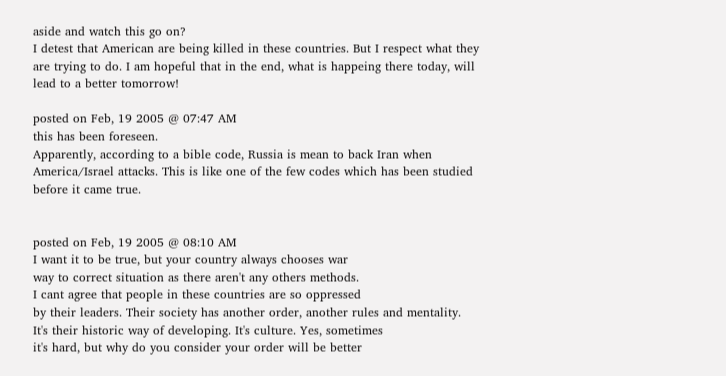aside and watch this go on?
I detest that American are being killed in these countries. But I respect what they are trying to do. I am hopeful that in the end, what is happeing there today, will lead to a better tomorrow!

posted on Feb, 19 2005 @ 07:47 AM
this has been foreseen.
Apparently, according to a bible code, Russia is mean to back Iran when America/Israel attacks. This is like one of the few codes which has been studied before it came true.


posted on Feb, 19 2005 @ 08:10 AM
I want it to be true, but your country always chooses war
way to correct situation as there aren't any others methods.
I cant agree that people in these countries are so oppressed
by their leaders. Their society has another order, another rules and mentality.
It's their historic way of developing. It's culture. Yes, sometimes
it's hard, but why do you consider your order will be better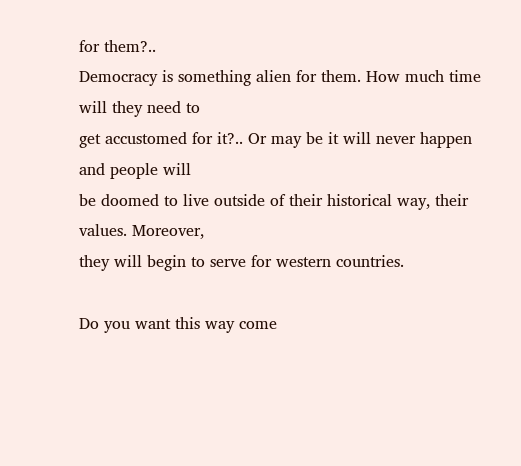for them?..
Democracy is something alien for them. How much time will they need to
get accustomed for it?.. Or may be it will never happen and people will
be doomed to live outside of their historical way, their values. Moreover,
they will begin to serve for western countries.

Do you want this way come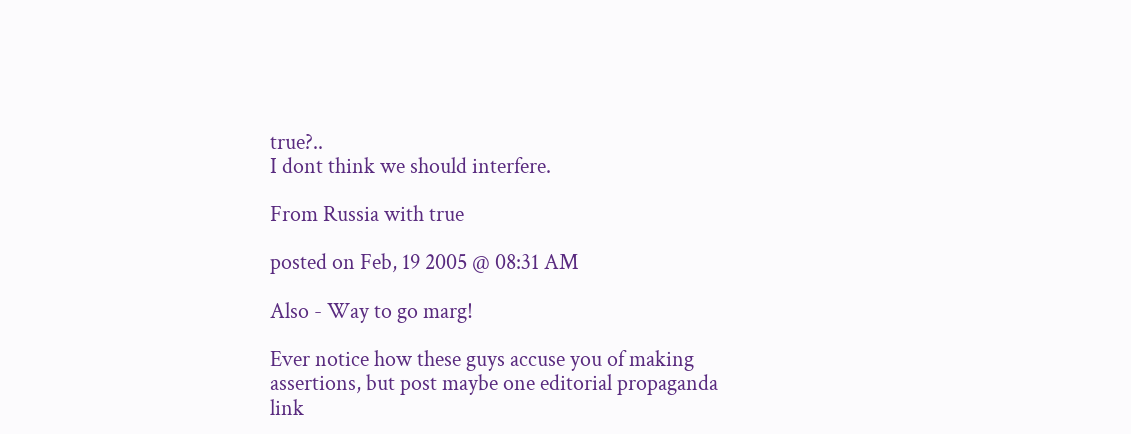true?..
I dont think we should interfere.

From Russia with true

posted on Feb, 19 2005 @ 08:31 AM

Also - Way to go marg!

Ever notice how these guys accuse you of making assertions, but post maybe one editorial propaganda link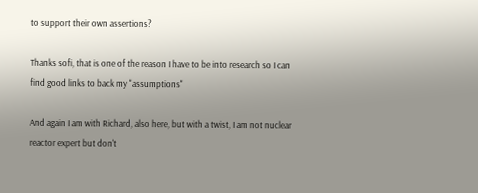to support their own assertions?

Thanks sofi, that is one of the reason I have to be into research so I can find good links to back my "assumptions"

And again I am with Richard, also here, but with a twist, I am not nuclear reactor expert but don't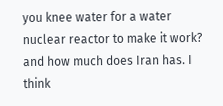you knee water for a water nuclear reactor to make it work? and how much does Iran has. I think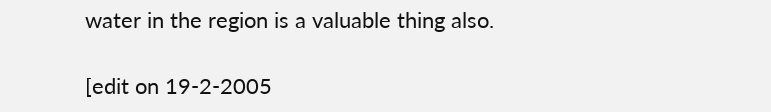water in the region is a valuable thing also.

[edit on 19-2-2005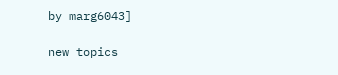by marg6043]

new topics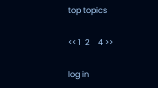top topics

<< 1  2    4 >>

log in